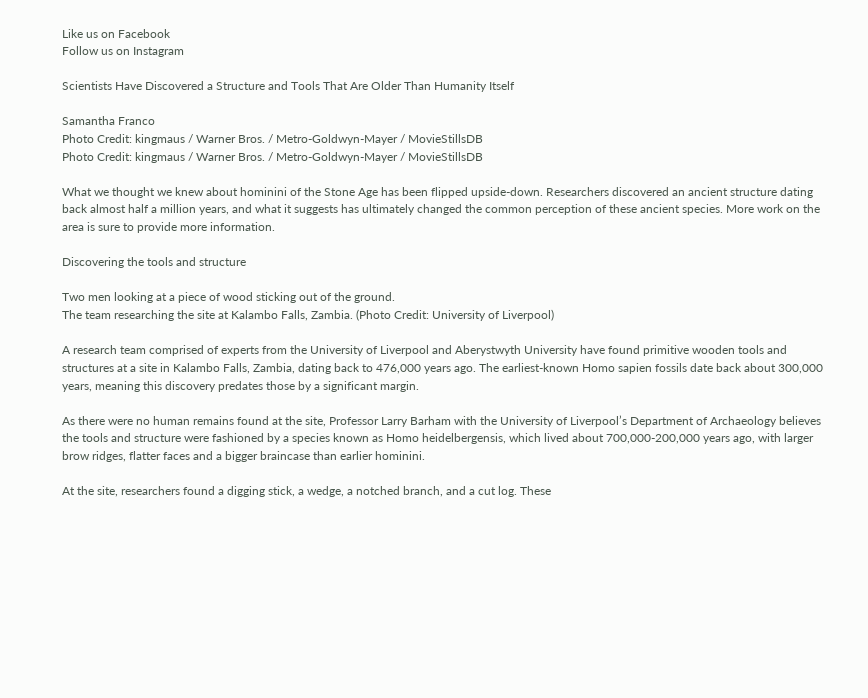Like us on Facebook
Follow us on Instagram

Scientists Have Discovered a Structure and Tools That Are Older Than Humanity Itself

Samantha Franco
Photo Credit: kingmaus / Warner Bros. / Metro-Goldwyn-Mayer / MovieStillsDB
Photo Credit: kingmaus / Warner Bros. / Metro-Goldwyn-Mayer / MovieStillsDB

What we thought we knew about hominini of the Stone Age has been flipped upside-down. Researchers discovered an ancient structure dating back almost half a million years, and what it suggests has ultimately changed the common perception of these ancient species. More work on the area is sure to provide more information.

Discovering the tools and structure

Two men looking at a piece of wood sticking out of the ground.
The team researching the site at Kalambo Falls, Zambia. (Photo Credit: University of Liverpool)

A research team comprised of experts from the University of Liverpool and Aberystwyth University have found primitive wooden tools and structures at a site in Kalambo Falls, Zambia, dating back to 476,000 years ago. The earliest-known Homo sapien fossils date back about 300,000 years, meaning this discovery predates those by a significant margin.

As there were no human remains found at the site, Professor Larry Barham with the University of Liverpool’s Department of Archaeology believes the tools and structure were fashioned by a species known as Homo heidelbergensis, which lived about 700,000-200,000 years ago, with larger brow ridges, flatter faces and a bigger braincase than earlier hominini.

At the site, researchers found a digging stick, a wedge, a notched branch, and a cut log. These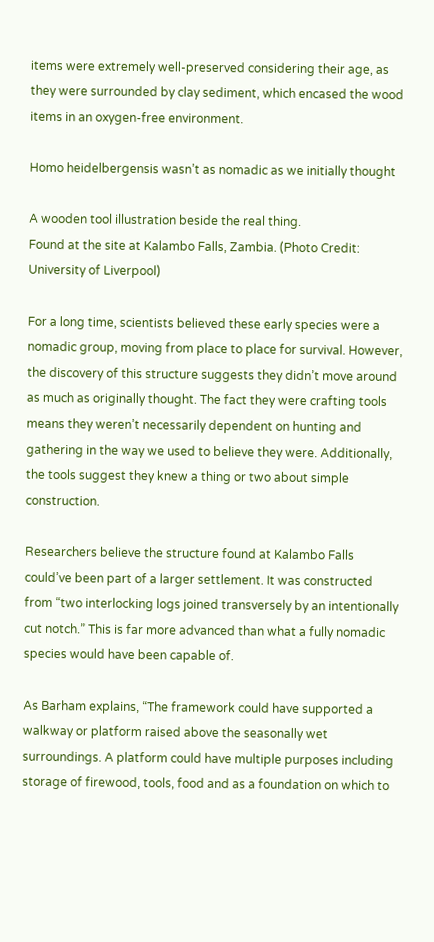items were extremely well-preserved considering their age, as they were surrounded by clay sediment, which encased the wood items in an oxygen-free environment.

Homo heidelbergensis wasn’t as nomadic as we initially thought

A wooden tool illustration beside the real thing.
Found at the site at Kalambo Falls, Zambia. (Photo Credit: University of Liverpool)

For a long time, scientists believed these early species were a nomadic group, moving from place to place for survival. However, the discovery of this structure suggests they didn’t move around as much as originally thought. The fact they were crafting tools means they weren’t necessarily dependent on hunting and gathering in the way we used to believe they were. Additionally, the tools suggest they knew a thing or two about simple construction.

Researchers believe the structure found at Kalambo Falls could’ve been part of a larger settlement. It was constructed from “two interlocking logs joined transversely by an intentionally cut notch.” This is far more advanced than what a fully nomadic species would have been capable of.

As Barham explains, “The framework could have supported a walkway or platform raised above the seasonally wet surroundings. A platform could have multiple purposes including storage of firewood, tools, food and as a foundation on which to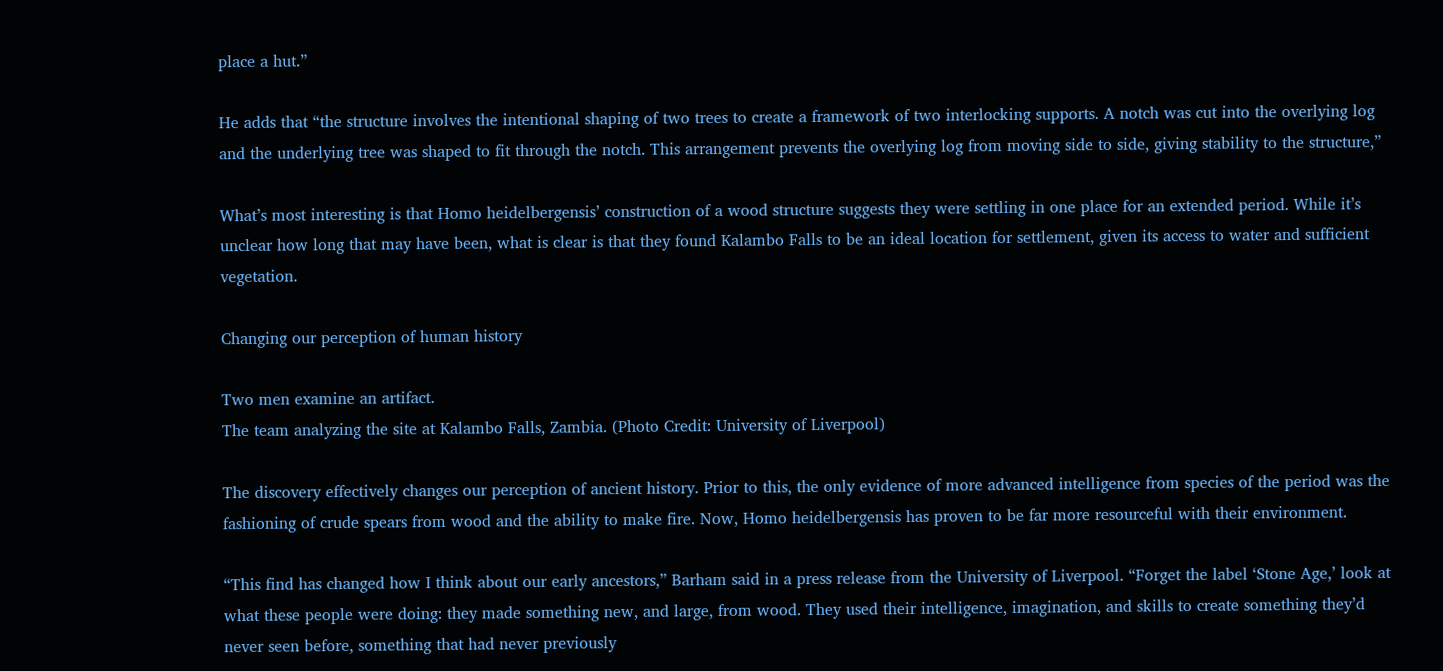place a hut.”

He adds that “the structure involves the intentional shaping of two trees to create a framework of two interlocking supports. A notch was cut into the overlying log and the underlying tree was shaped to fit through the notch. This arrangement prevents the overlying log from moving side to side, giving stability to the structure,”

What’s most interesting is that Homo heidelbergensis’ construction of a wood structure suggests they were settling in one place for an extended period. While it’s unclear how long that may have been, what is clear is that they found Kalambo Falls to be an ideal location for settlement, given its access to water and sufficient vegetation.

Changing our perception of human history

Two men examine an artifact.
The team analyzing the site at Kalambo Falls, Zambia. (Photo Credit: University of Liverpool)

The discovery effectively changes our perception of ancient history. Prior to this, the only evidence of more advanced intelligence from species of the period was the fashioning of crude spears from wood and the ability to make fire. Now, Homo heidelbergensis has proven to be far more resourceful with their environment.

“This find has changed how I think about our early ancestors,” Barham said in a press release from the University of Liverpool. “Forget the label ‘Stone Age,’ look at what these people were doing: they made something new, and large, from wood. They used their intelligence, imagination, and skills to create something they’d never seen before, something that had never previously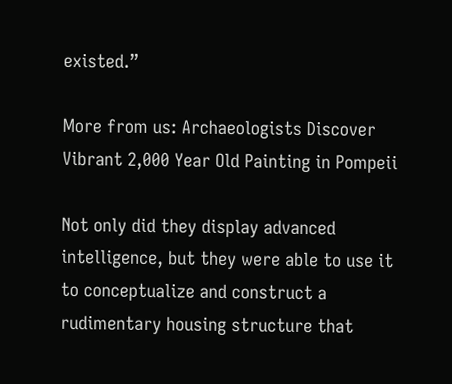existed.”

More from us: Archaeologists Discover Vibrant 2,000 Year Old Painting in Pompeii

Not only did they display advanced intelligence, but they were able to use it to conceptualize and construct a rudimentary housing structure that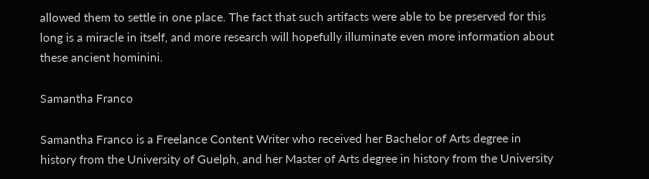allowed them to settle in one place. The fact that such artifacts were able to be preserved for this long is a miracle in itself, and more research will hopefully illuminate even more information about these ancient hominini.

Samantha Franco

Samantha Franco is a Freelance Content Writer who received her Bachelor of Arts degree in history from the University of Guelph, and her Master of Arts degree in history from the University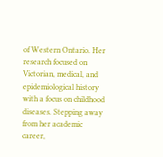of Western Ontario. Her research focused on Victorian, medical, and epidemiological history with a focus on childhood diseases. Stepping away from her academic career,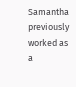Samantha previously worked as a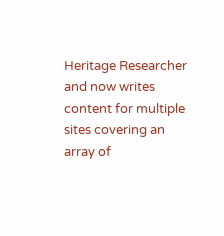Heritage Researcher and now writes content for multiple sites covering an array of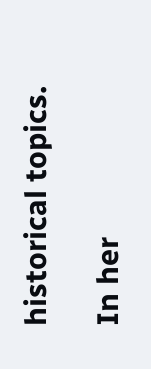historical topics.

In her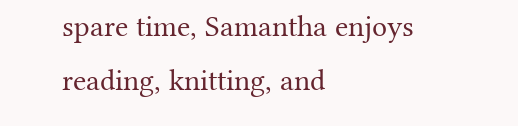spare time, Samantha enjoys reading, knitting, and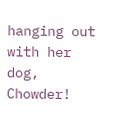hanging out with her dog, Chowder!